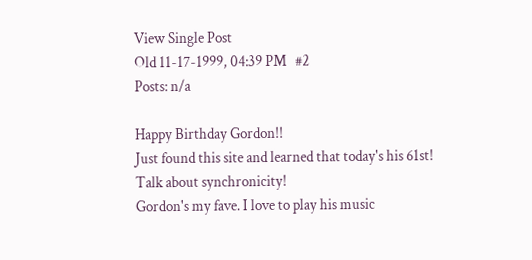View Single Post
Old 11-17-1999, 04:39 PM   #2
Posts: n/a

Happy Birthday Gordon!!
Just found this site and learned that today's his 61st!
Talk about synchronicity!
Gordon's my fave. I love to play his music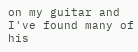on my guitar and I've found many of his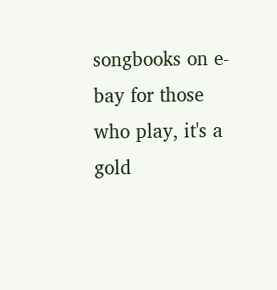songbooks on e-bay for those who play, it's a gold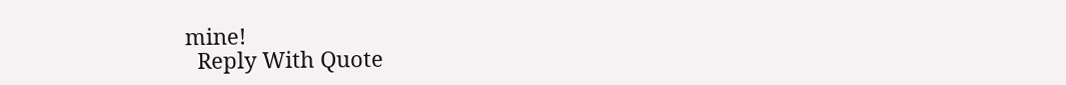mine!
  Reply With Quote